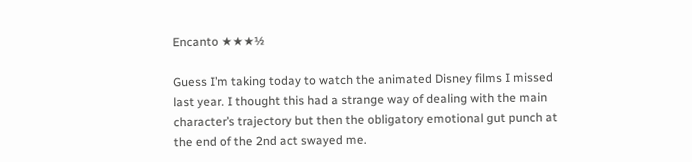Encanto ★★★½

Guess I’m taking today to watch the animated Disney films I missed last year. I thought this had a strange way of dealing with the main character’s trajectory but then the obligatory emotional gut punch at the end of the 2nd act swayed me.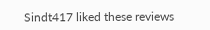Sindt417 liked these reviews